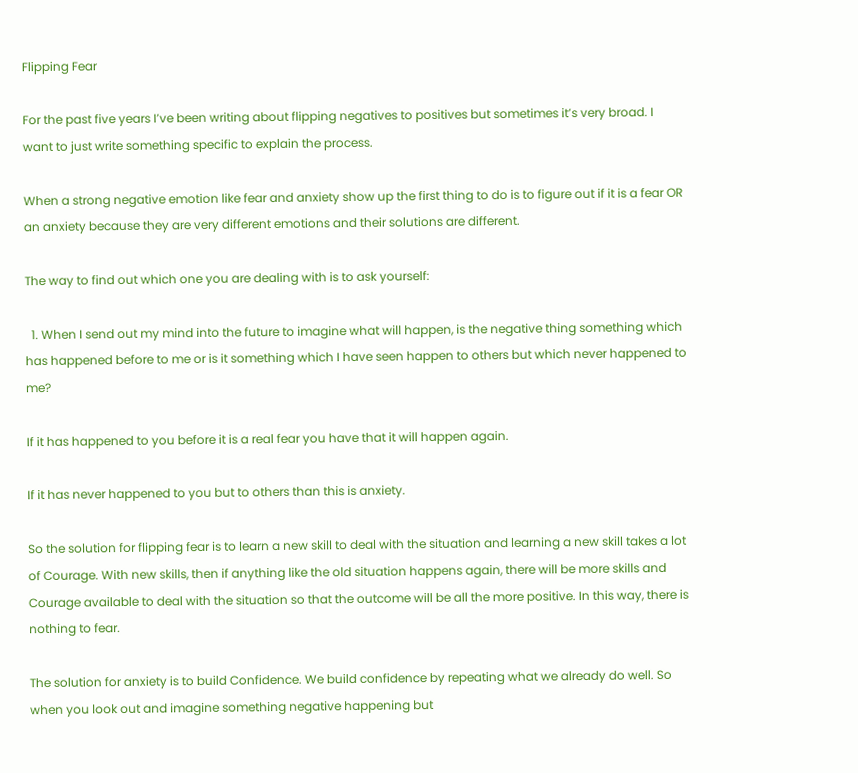Flipping Fear

For the past five years I’ve been writing about flipping negatives to positives but sometimes it’s very broad. I want to just write something specific to explain the process.

When a strong negative emotion like fear and anxiety show up the first thing to do is to figure out if it is a fear OR an anxiety because they are very different emotions and their solutions are different.

The way to find out which one you are dealing with is to ask yourself:

  1. When I send out my mind into the future to imagine what will happen, is the negative thing something which has happened before to me or is it something which I have seen happen to others but which never happened to me?

If it has happened to you before it is a real fear you have that it will happen again.

If it has never happened to you but to others than this is anxiety.

So the solution for flipping fear is to learn a new skill to deal with the situation and learning a new skill takes a lot of Courage. With new skills, then if anything like the old situation happens again, there will be more skills and Courage available to deal with the situation so that the outcome will be all the more positive. In this way, there is nothing to fear.

The solution for anxiety is to build Confidence. We build confidence by repeating what we already do well. So when you look out and imagine something negative happening but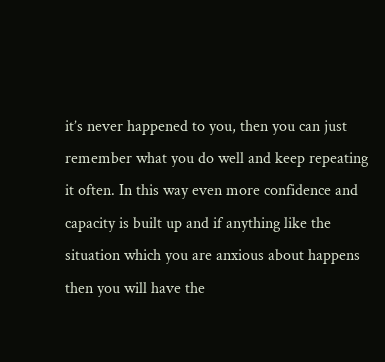it’s never happened to you, then you can just remember what you do well and keep repeating it often. In this way even more confidence and capacity is built up and if anything like the situation which you are anxious about happens then you will have the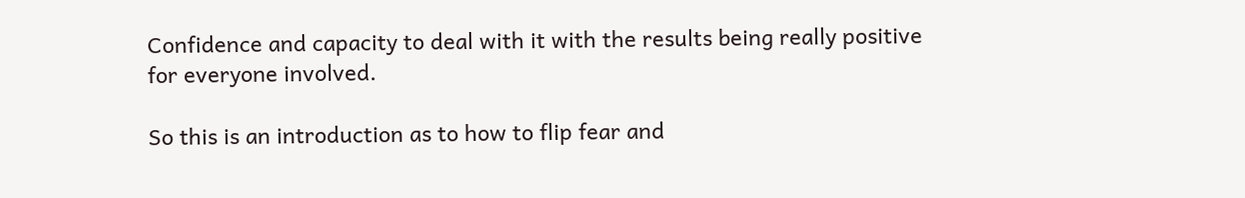Confidence and capacity to deal with it with the results being really positive for everyone involved.

So this is an introduction as to how to flip fear and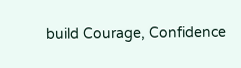build Courage, Confidence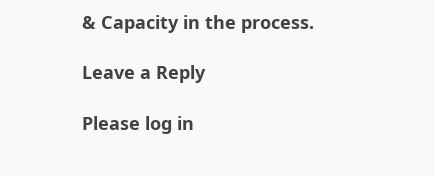& Capacity in the process.

Leave a Reply

Please log in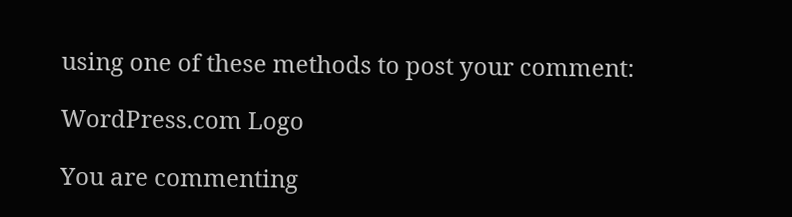using one of these methods to post your comment:

WordPress.com Logo

You are commenting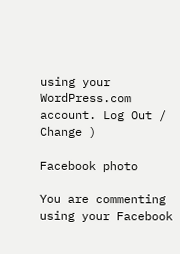using your WordPress.com account. Log Out /  Change )

Facebook photo

You are commenting using your Facebook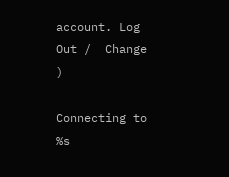account. Log Out /  Change )

Connecting to %s